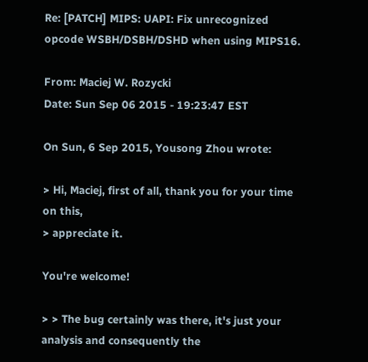Re: [PATCH] MIPS: UAPI: Fix unrecognized opcode WSBH/DSBH/DSHD when using MIPS16.

From: Maciej W. Rozycki
Date: Sun Sep 06 2015 - 19:23:47 EST

On Sun, 6 Sep 2015, Yousong Zhou wrote:

> Hi, Maciej, first of all, thank you for your time on this,
> appreciate it.

You're welcome!

> > The bug certainly was there, it's just your analysis and consequently the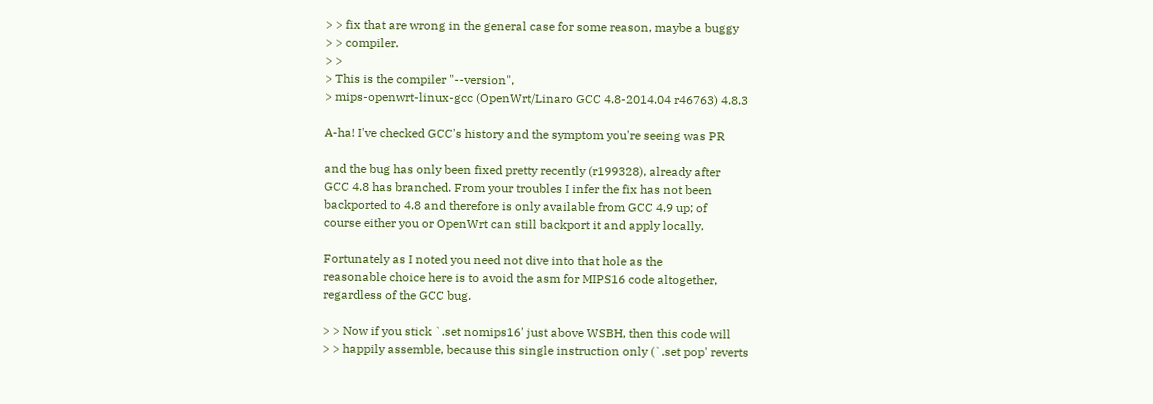> > fix that are wrong in the general case for some reason, maybe a buggy
> > compiler.
> >
> This is the compiler "--version",
> mips-openwrt-linux-gcc (OpenWrt/Linaro GCC 4.8-2014.04 r46763) 4.8.3

A-ha! I've checked GCC's history and the symptom you're seeing was PR

and the bug has only been fixed pretty recently (r199328), already after
GCC 4.8 has branched. From your troubles I infer the fix has not been
backported to 4.8 and therefore is only available from GCC 4.9 up; of
course either you or OpenWrt can still backport it and apply locally.

Fortunately as I noted you need not dive into that hole as the
reasonable choice here is to avoid the asm for MIPS16 code altogether,
regardless of the GCC bug.

> > Now if you stick `.set nomips16' just above WSBH, then this code will
> > happily assemble, because this single instruction only (`.set pop' reverts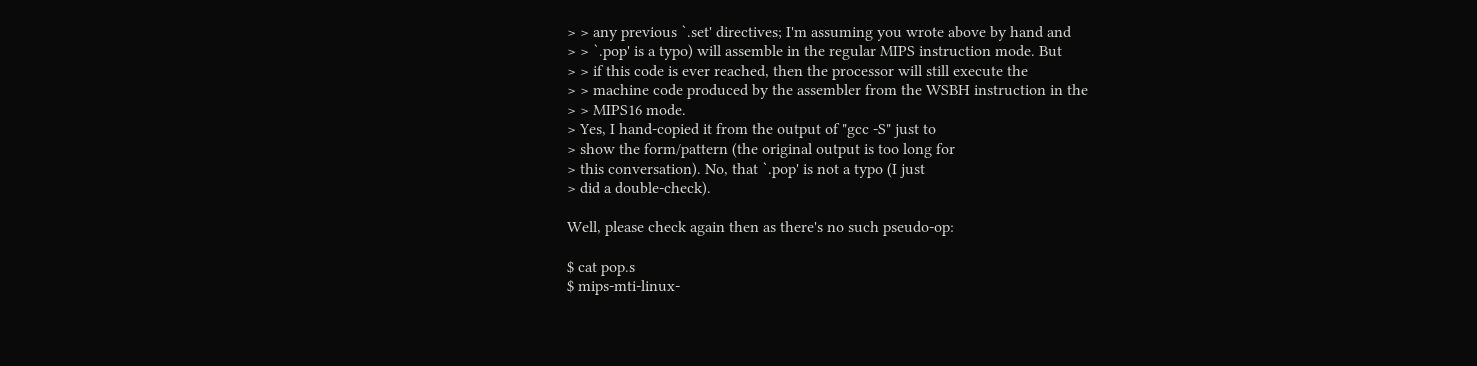> > any previous `.set' directives; I'm assuming you wrote above by hand and
> > `.pop' is a typo) will assemble in the regular MIPS instruction mode. But
> > if this code is ever reached, then the processor will still execute the
> > machine code produced by the assembler from the WSBH instruction in the
> > MIPS16 mode.
> Yes, I hand-copied it from the output of "gcc -S" just to
> show the form/pattern (the original output is too long for
> this conversation). No, that `.pop' is not a typo (I just
> did a double-check).

Well, please check again then as there's no such pseudo-op:

$ cat pop.s
$ mips-mti-linux-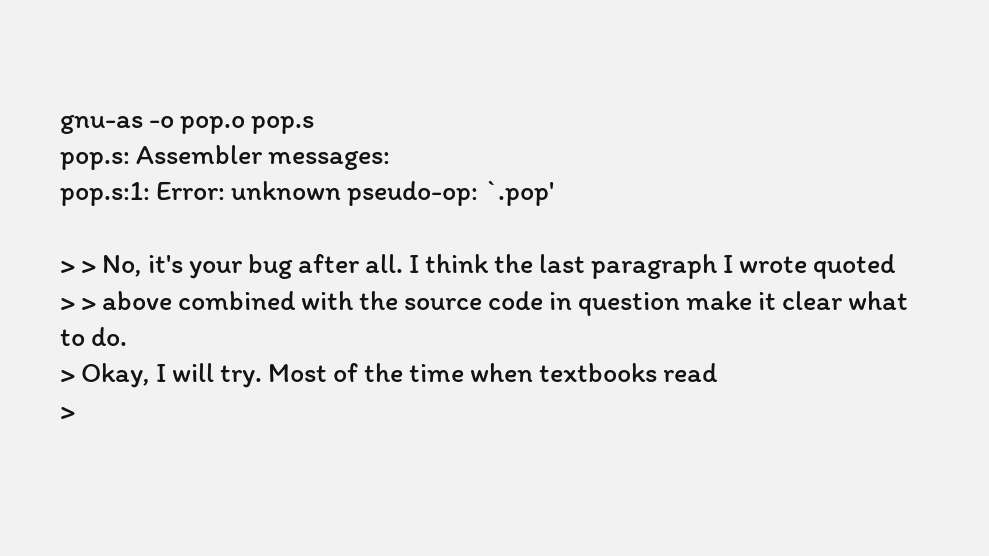gnu-as -o pop.o pop.s
pop.s: Assembler messages:
pop.s:1: Error: unknown pseudo-op: `.pop'

> > No, it's your bug after all. I think the last paragraph I wrote quoted
> > above combined with the source code in question make it clear what to do.
> Okay, I will try. Most of the time when textbooks read
>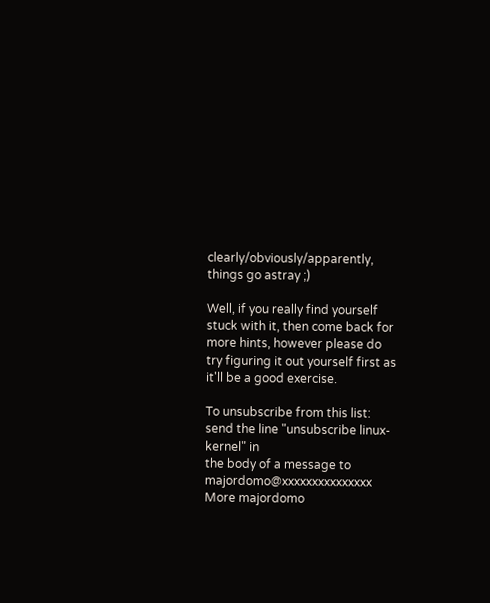clearly/obviously/apparently, things go astray ;)

Well, if you really find yourself stuck with it, then come back for
more hints, however please do try figuring it out yourself first as
it'll be a good exercise.

To unsubscribe from this list: send the line "unsubscribe linux-kernel" in
the body of a message to majordomo@xxxxxxxxxxxxxxx
More majordomo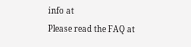info at
Please read the FAQ at